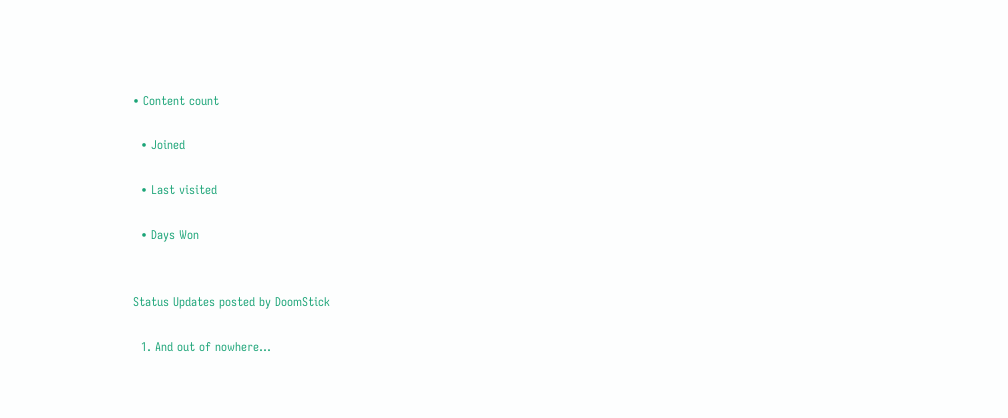• Content count

  • Joined

  • Last visited

  • Days Won


Status Updates posted by DoomStick

  1. And out of nowhere...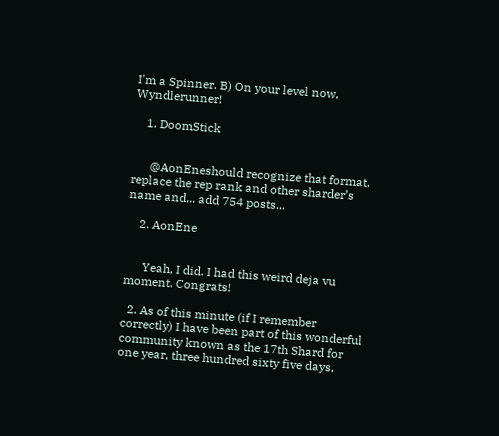I'm a Spinner. B) On your level now, Wyndlerunner!

    1. DoomStick


      @AonEneshould recognize that format, replace the rep rank and other sharder’s name and... add 754 posts...

    2. AonEne


      Yeah, I did. I had this weird deja vu moment. Congrats!

  2. As of this minute (if I remember correctly) I have been part of this wonderful community known as the 17th Shard for one year, three hundred sixty five days,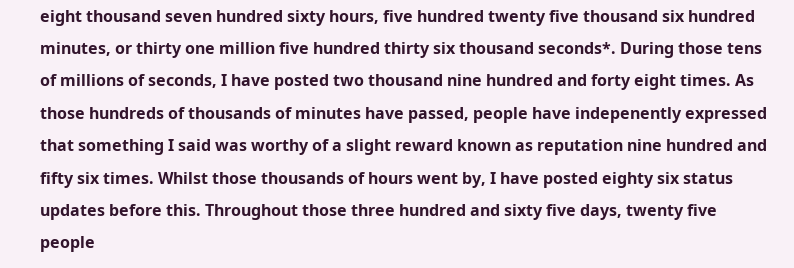eight thousand seven hundred sixty hours, five hundred twenty five thousand six hundred minutes, or thirty one million five hundred thirty six thousand seconds*. During those tens of millions of seconds, I have posted two thousand nine hundred and forty eight times. As those hundreds of thousands of minutes have passed, people have indepenently expressed that something I said was worthy of a slight reward known as reputation nine hundred and fifty six times. Whilst those thousands of hours went by, I have posted eighty six status updates before this. Throughout those three hundred and sixty five days, twenty five people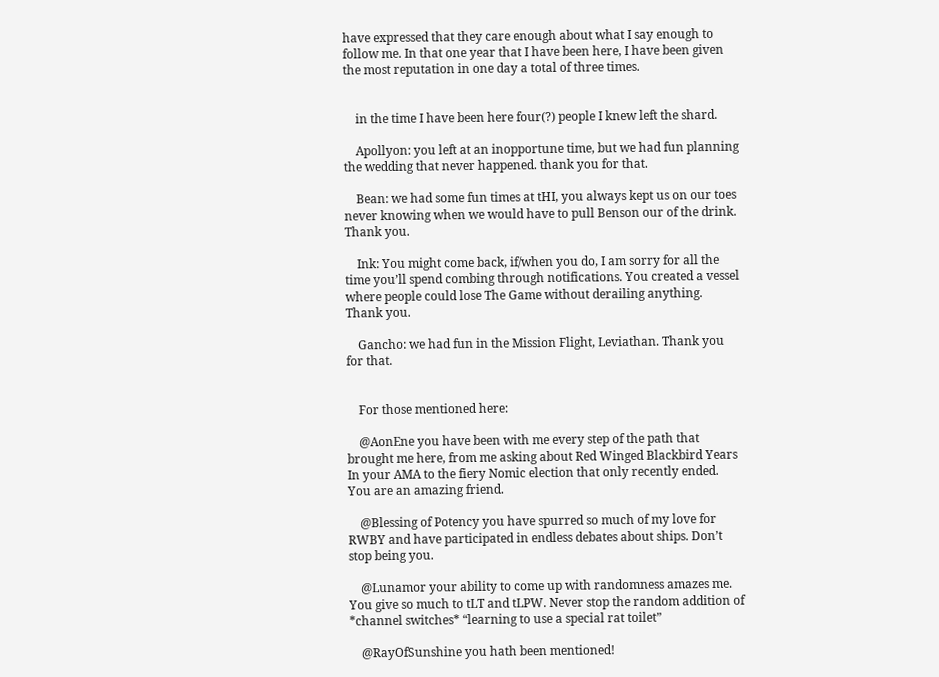have expressed that they care enough about what I say enough to follow me. In that one year that I have been here, I have been given the most reputation in one day a total of three times.


    in the time I have been here four(?) people I knew left the shard.

    Apollyon: you left at an inopportune time, but we had fun planning the wedding that never happened. thank you for that.

    Bean: we had some fun times at tHI, you always kept us on our toes never knowing when we would have to pull Benson our of the drink. Thank you.

    Ink: You might come back, if/when you do, I am sorry for all the time you’ll spend combing through notifications. You created a vessel where people could lose The Game without derailing anything. Thank you.

    Gancho: we had fun in the Mission Flight, Leviathan. Thank you for that.


    For those mentioned here:

    @AonEne you have been with me every step of the path that brought me here, from me asking about Red Winged Blackbird Years In your AMA to the fiery Nomic election that only recently ended. You are an amazing friend.

    @Blessing of Potency you have spurred so much of my love for RWBY and have participated in endless debates about ships. Don’t stop being you.

    @Lunamor your ability to come up with randomness amazes me. You give so much to tLT and tLPW. Never stop the random addition of *channel switches* “learning to use a special rat toilet”

    @RayOfSunshine you hath been mentioned!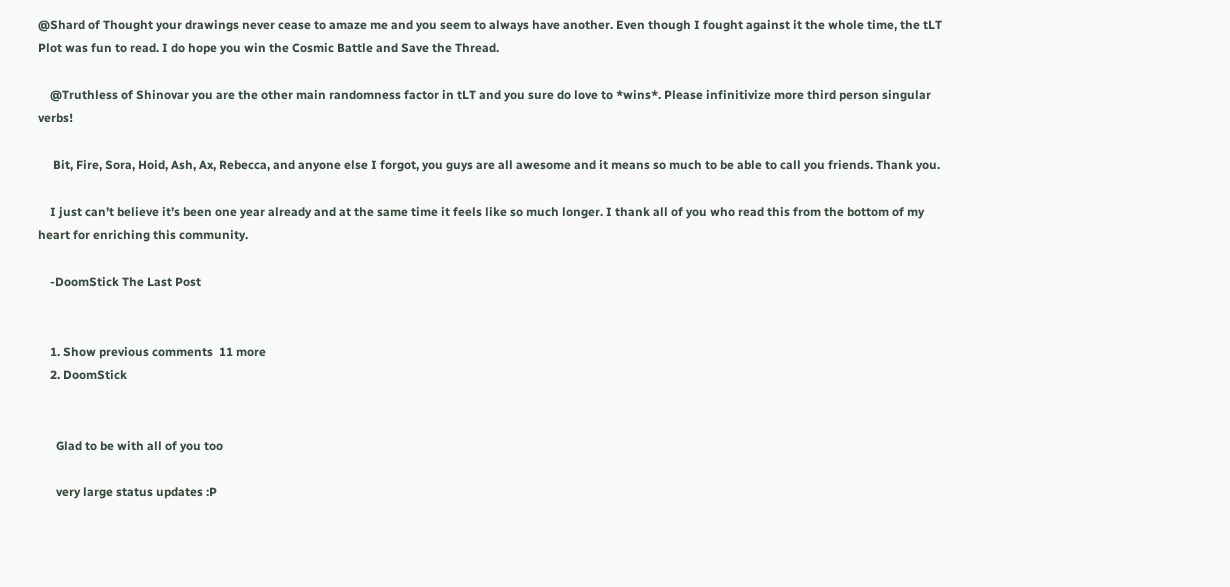@Shard of Thought your drawings never cease to amaze me and you seem to always have another. Even though I fought against it the whole time, the tLT Plot was fun to read. I do hope you win the Cosmic Battle and Save the Thread.

    @Truthless of Shinovar you are the other main randomness factor in tLT and you sure do love to *wins*. Please infinitivize more third person singular verbs!

     Bit, Fire, Sora, Hoid, Ash, Ax, Rebecca, and anyone else I forgot, you guys are all awesome and it means so much to be able to call you friends. Thank you.

    I just can’t believe it’s been one year already and at the same time it feels like so much longer. I thank all of you who read this from the bottom of my heart for enriching this community.

    -DoomStick The Last Post


    1. Show previous comments  11 more
    2. DoomStick


      Glad to be with all of you too

      very large status updates :P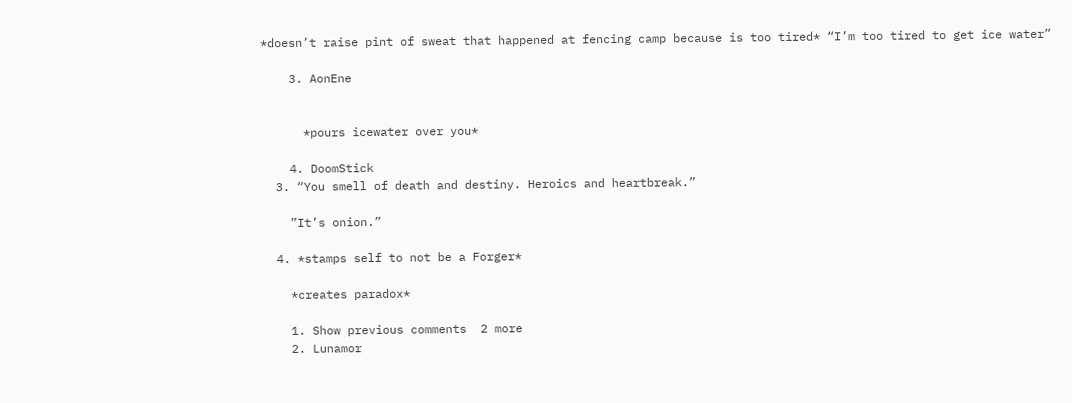*doesn’t raise pint of sweat that happened at fencing camp because is too tired* “I’m too tired to get ice water”

    3. AonEne


      *pours icewater over you*

    4. DoomStick
  3. “You smell of death and destiny. Heroics and heartbreak.”

    ”It’s onion.”

  4. *stamps self to not be a Forger*

    *creates paradox*

    1. Show previous comments  2 more
    2. Lunamor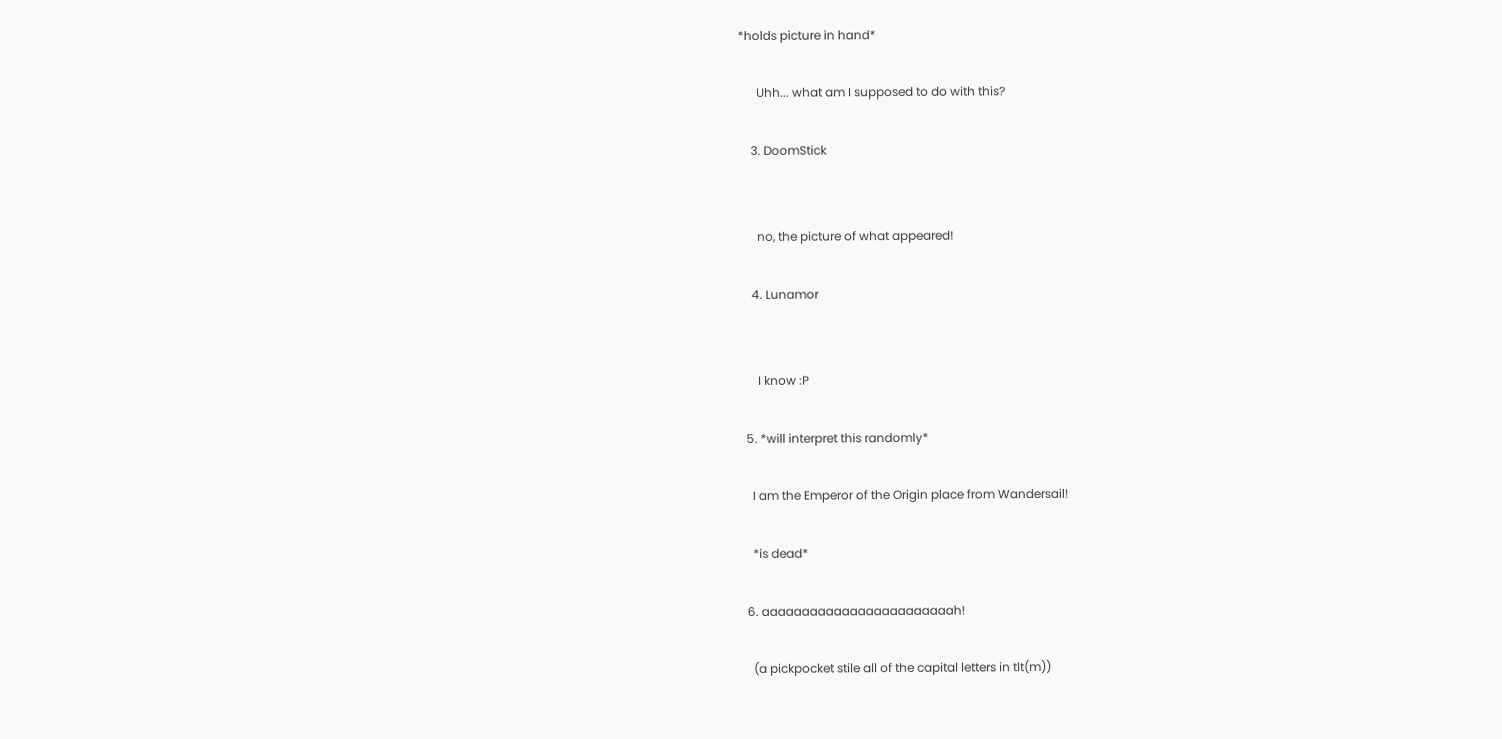*holds picture in hand*

      Uhh... what am I supposed to do with this?

    3. DoomStick


      no, the picture of what appeared!

    4. Lunamor


      I know :P

  5. *will interpret this randomly*

    I am the Emperor of the Origin place from Wandersail!

    *is dead*

  6. aaaaaaaaaaaaaaaaaaaaaaaah!

    (a pickpocket stile all of the capital letters in tlt(m))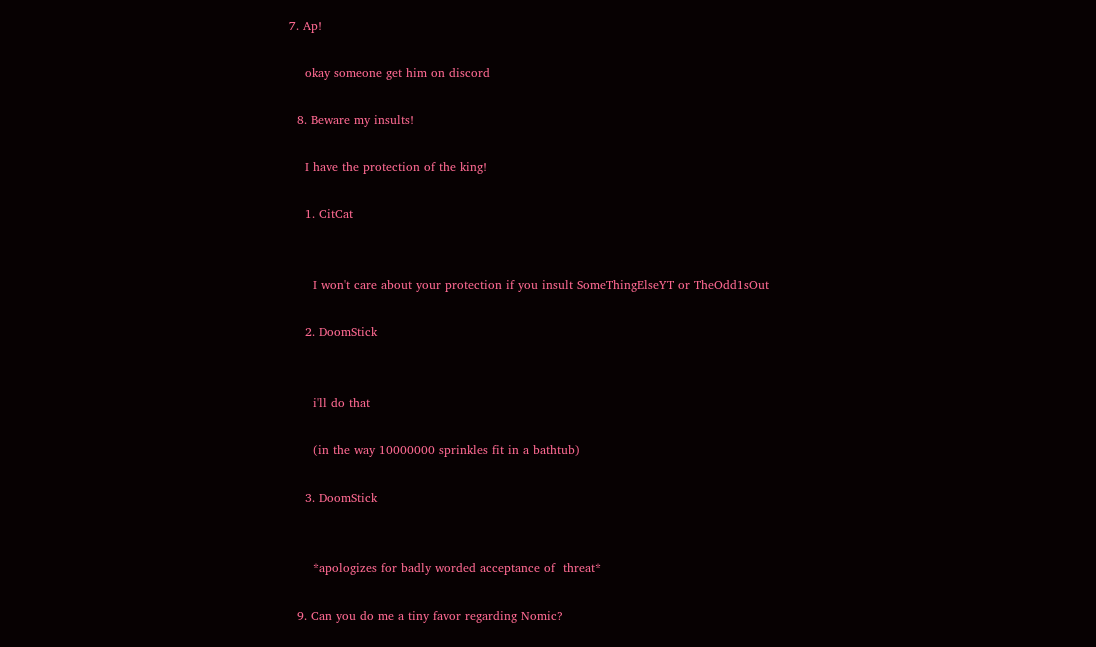7. Ap!

    okay someone get him on discord

  8. Beware my insults!

    I have the protection of the king!

    1. CitCat


      I won't care about your protection if you insult SomeThingElseYT or TheOdd1sOut

    2. DoomStick


      i'll do that

      (in the way 10000000 sprinkles fit in a bathtub)

    3. DoomStick


      *apologizes for badly worded acceptance of  threat*

  9. Can you do me a tiny favor regarding Nomic?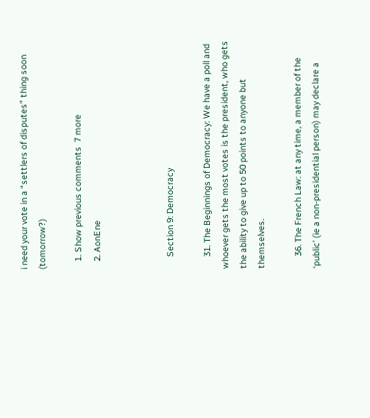i need your vote in a “settlers of disputes” thing soon (tomorrow?)

    1. Show previous comments  7 more
    2. AonEne



      Section 9: Democracy

      31. The Beginnings of Democracy: We have a poll and whoever gets the most votes is the president, who gets the ability to give up to 50 points to anyone but themselves.

      36. The French Law: at any time, a member of the ‘public’ (ie a non-presidential person) may declare a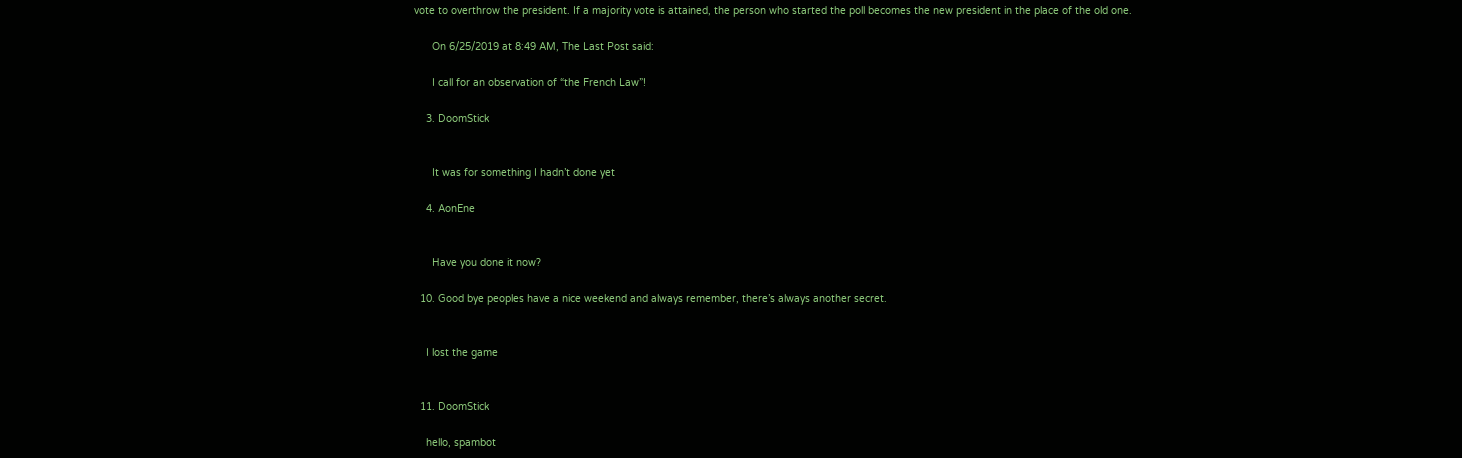vote to overthrow the president. If a majority vote is attained, the person who started the poll becomes the new president in the place of the old one.

      On 6/25/2019 at 8:49 AM, The Last Post said:

      I call for an observation of “the French Law”!

    3. DoomStick


      It was for something I hadn’t done yet

    4. AonEne


      Have you done it now?

  10. Good bye peoples have a nice weekend and always remember, there’s always another secret.


    I lost the game


  11. DoomStick

    hello, spambot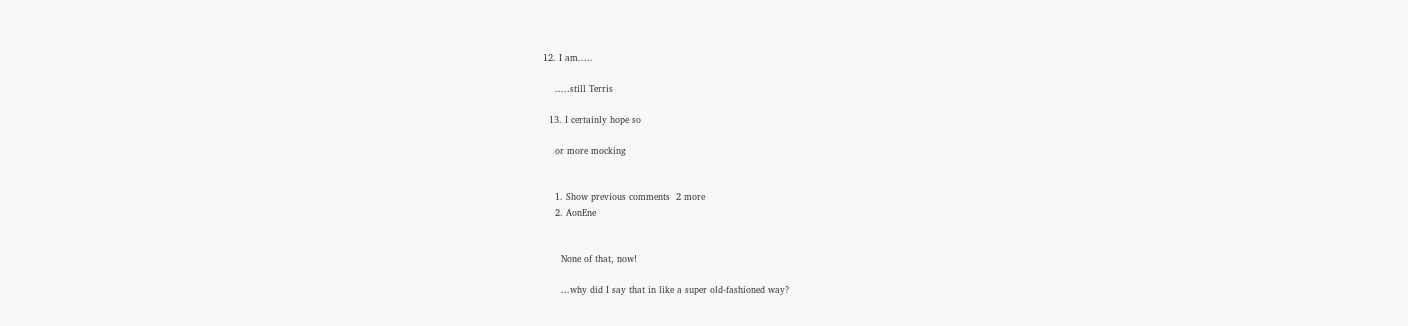12. I am.....

    .....still Terris

  13. I certainly hope so

    or more mocking


    1. Show previous comments  2 more
    2. AonEne


      None of that, now!

      ...why did I say that in like a super old-fashioned way?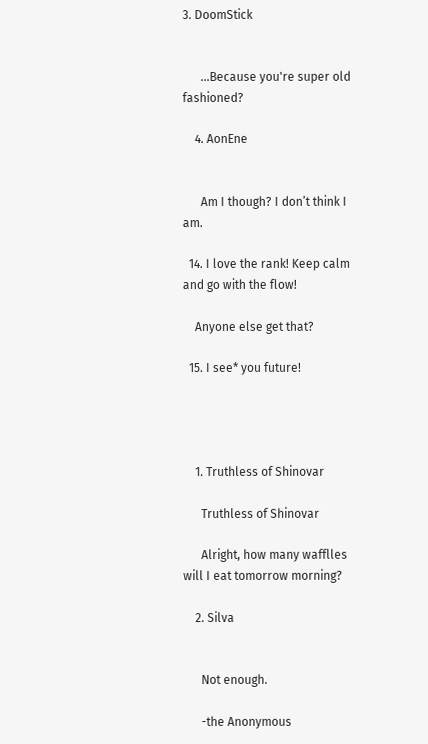3. DoomStick


      ...Because you're super old fashioned?

    4. AonEne


      Am I though? I don’t think I am.

  14. I love the rank! Keep calm and go with the flow!

    Anyone else get that?

  15. I see* you future!




    1. Truthless of Shinovar

      Truthless of Shinovar

      Alright, how many wafflles will I eat tomorrow morning?

    2. Silva


      Not enough.

      -the Anonymous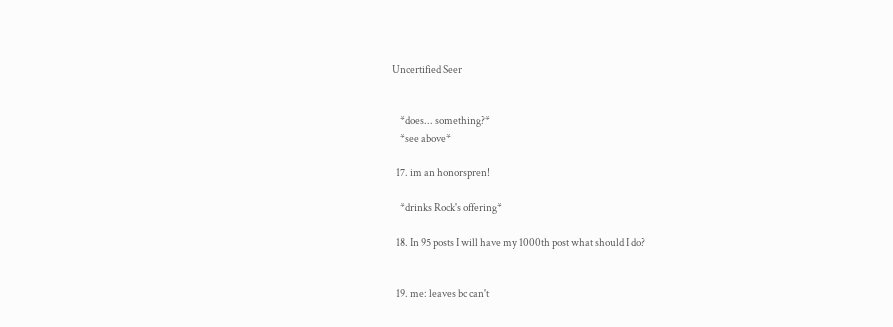Uncertified Seer


    *does... something?*
    *see above*

  17. im an honorspren!

    *drinks Rock's offering*

  18. In 95 posts I will have my 1000th post what should I do?


  19. me: leaves bc can't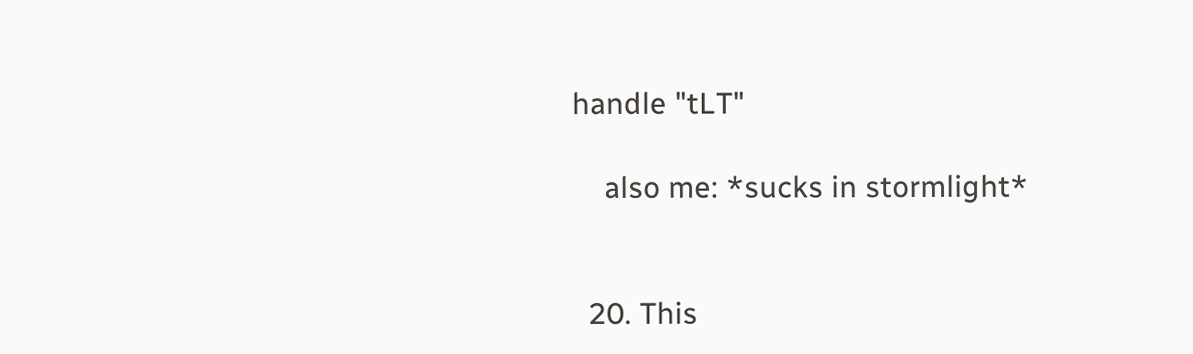handle "tLT"

    also me: *sucks in stormlight*


  20. This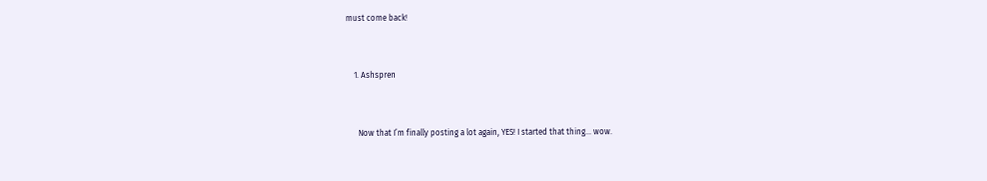must come back!


    1. Ashspren


      Now that I’m finally posting a lot again, YES! I started that thing... wow.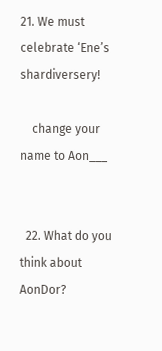21. We must celebrate ‘Ene’s shardiversery!

    change your name to Aon___


  22. What do you think about AonDor?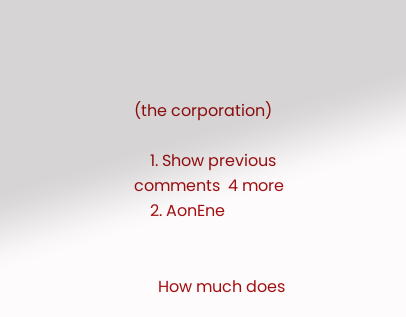(the corporation)

    1. Show previous comments  4 more
    2. AonEne


      How much does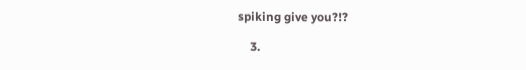spiking give you?!?

    3.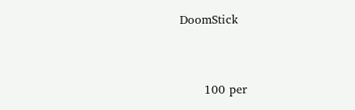DoomStick


      100 per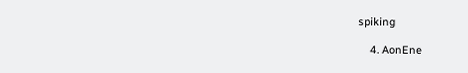spiking

    4. AonEne